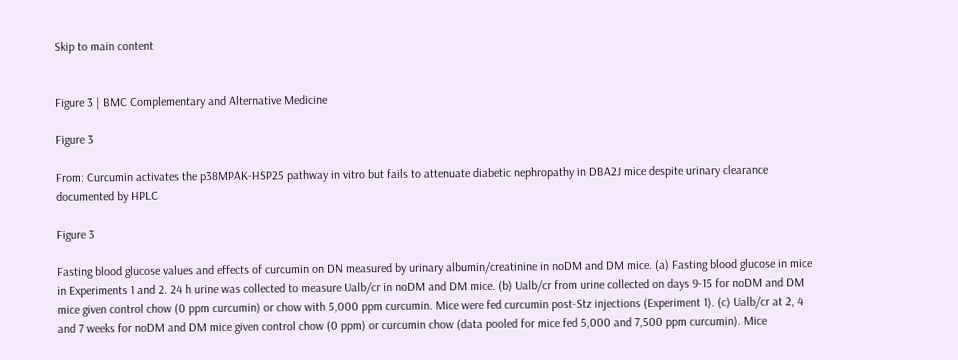Skip to main content


Figure 3 | BMC Complementary and Alternative Medicine

Figure 3

From: Curcumin activates the p38MPAK-HSP25 pathway in vitro but fails to attenuate diabetic nephropathy in DBA2J mice despite urinary clearance documented by HPLC

Figure 3

Fasting blood glucose values and effects of curcumin on DN measured by urinary albumin/creatinine in noDM and DM mice. (a) Fasting blood glucose in mice in Experiments 1 and 2. 24 h urine was collected to measure Ualb/cr in noDM and DM mice. (b) Ualb/cr from urine collected on days 9-15 for noDM and DM mice given control chow (0 ppm curcumin) or chow with 5,000 ppm curcumin. Mice were fed curcumin post-Stz injections (Experiment 1). (c) Ualb/cr at 2, 4 and 7 weeks for noDM and DM mice given control chow (0 ppm) or curcumin chow (data pooled for mice fed 5,000 and 7,500 ppm curcumin). Mice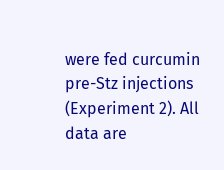were fed curcumin pre-Stz injections (Experiment 2). All data are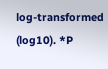log-transformed (log10). *P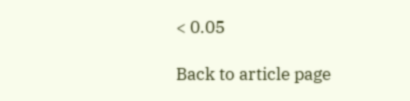< 0.05

Back to article page